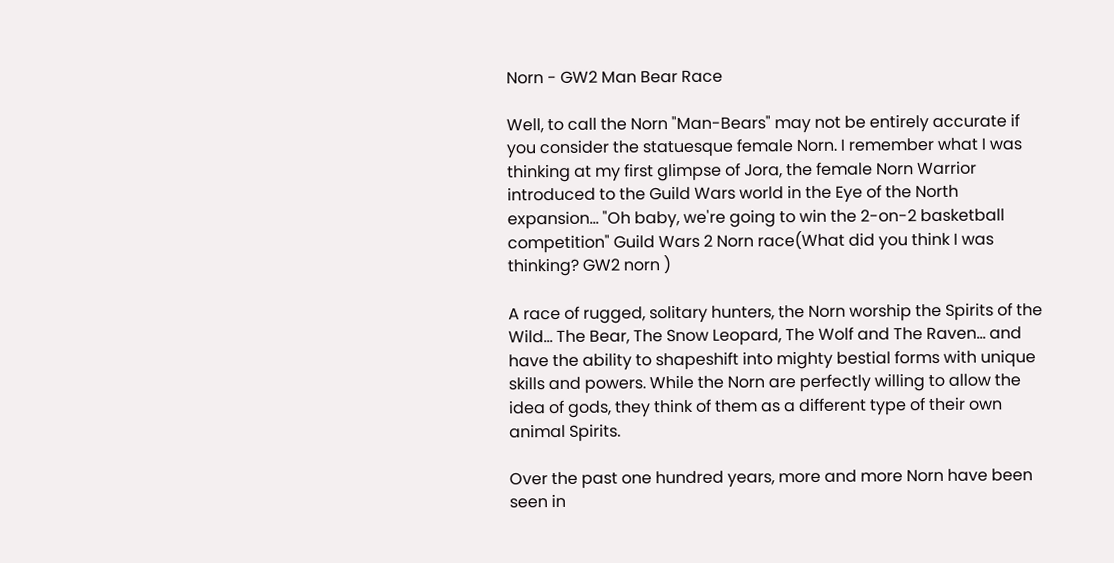Norn - GW2 Man Bear Race

Well, to call the Norn "Man-Bears" may not be entirely accurate if you consider the statuesque female Norn. I remember what I was thinking at my first glimpse of Jora, the female Norn Warrior introduced to the Guild Wars world in the Eye of the North expansion... "Oh baby, we're going to win the 2-on-2 basketball competition" Guild Wars 2 Norn race(What did you think I was thinking? GW2 norn )

A race of rugged, solitary hunters, the Norn worship the Spirits of the Wild... The Bear, The Snow Leopard, The Wolf and The Raven... and have the ability to shapeshift into mighty bestial forms with unique skills and powers. While the Norn are perfectly willing to allow the idea of gods, they think of them as a different type of their own animal Spirits.

Over the past one hundred years, more and more Norn have been seen in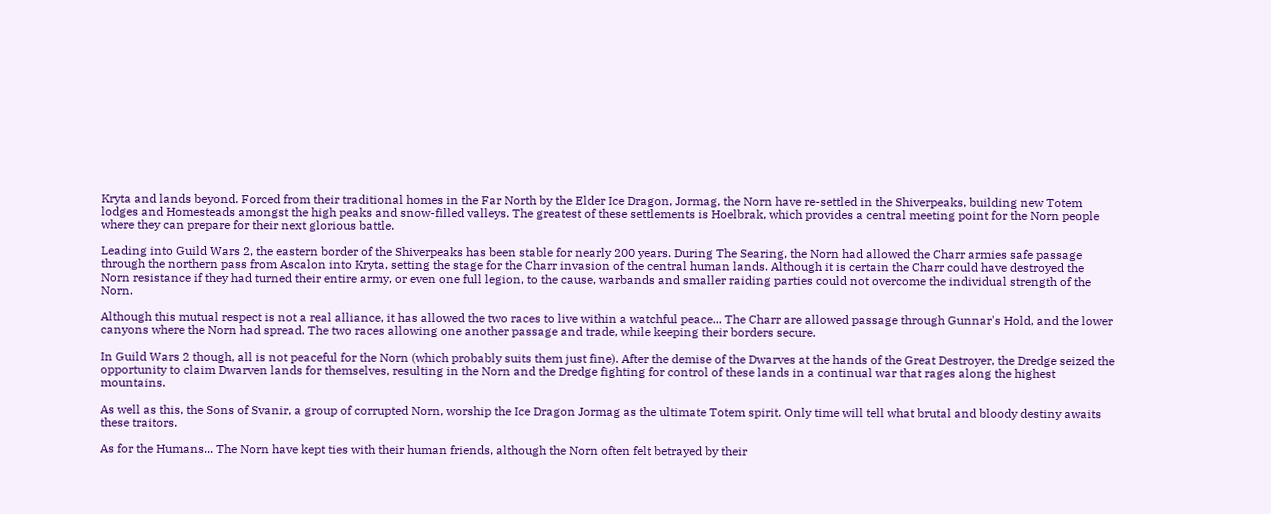Kryta and lands beyond. Forced from their traditional homes in the Far North by the Elder Ice Dragon, Jormag, the Norn have re-settled in the Shiverpeaks, building new Totem lodges and Homesteads amongst the high peaks and snow-filled valleys. The greatest of these settlements is Hoelbrak, which provides a central meeting point for the Norn people where they can prepare for their next glorious battle.

Leading into Guild Wars 2, the eastern border of the Shiverpeaks has been stable for nearly 200 years. During The Searing, the Norn had allowed the Charr armies safe passage through the northern pass from Ascalon into Kryta, setting the stage for the Charr invasion of the central human lands. Although it is certain the Charr could have destroyed the Norn resistance if they had turned their entire army, or even one full legion, to the cause, warbands and smaller raiding parties could not overcome the individual strength of the Norn.

Although this mutual respect is not a real alliance, it has allowed the two races to live within a watchful peace... The Charr are allowed passage through Gunnar's Hold, and the lower canyons where the Norn had spread. The two races allowing one another passage and trade, while keeping their borders secure.

In Guild Wars 2 though, all is not peaceful for the Norn (which probably suits them just fine). After the demise of the Dwarves at the hands of the Great Destroyer, the Dredge seized the opportunity to claim Dwarven lands for themselves, resulting in the Norn and the Dredge fighting for control of these lands in a continual war that rages along the highest mountains.

As well as this, the Sons of Svanir, a group of corrupted Norn, worship the Ice Dragon Jormag as the ultimate Totem spirit. Only time will tell what brutal and bloody destiny awaits these traitors.

As for the Humans... The Norn have kept ties with their human friends, although the Norn often felt betrayed by their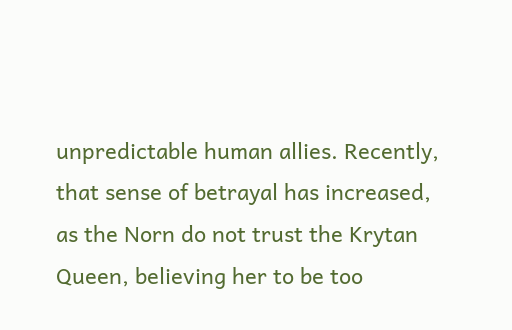unpredictable human allies. Recently, that sense of betrayal has increased, as the Norn do not trust the Krytan Queen, believing her to be too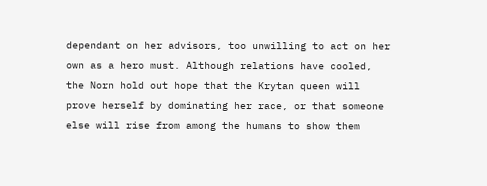dependant on her advisors, too unwilling to act on her own as a hero must. Although relations have cooled, the Norn hold out hope that the Krytan queen will prove herself by dominating her race, or that someone else will rise from among the humans to show them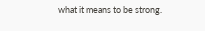what it means to be strong.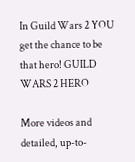In Guild Wars 2 YOU get the chance to be that hero! GUILD WARS 2 HERO

More videos and detailed, up-to-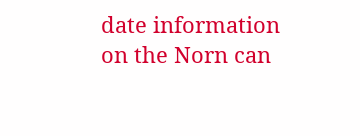date information on the Norn can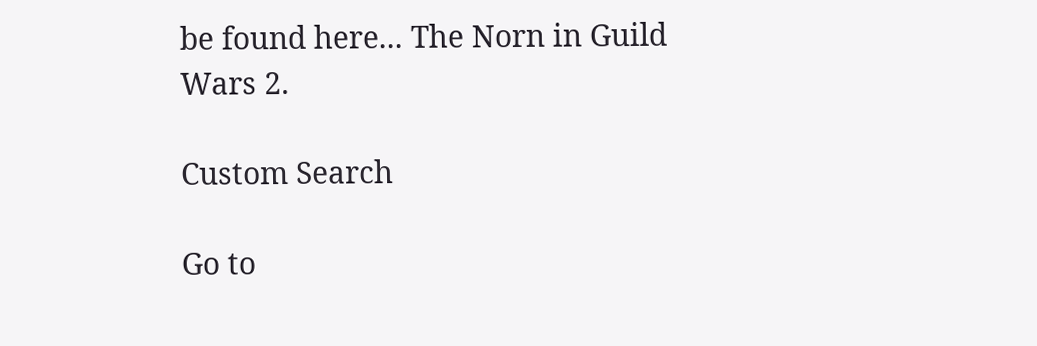be found here... The Norn in Guild Wars 2.

Custom Search

Go to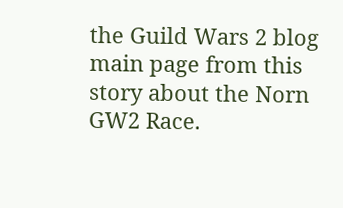the Guild Wars 2 blog main page from this story about the Norn GW2 Race.